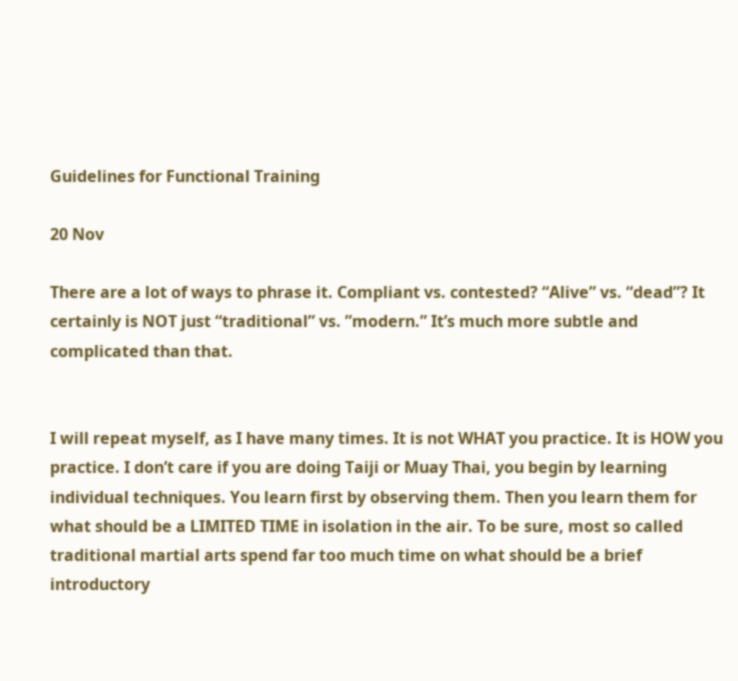Guidelines for Functional Training

20 Nov

There are a lot of ways to phrase it. Compliant vs. contested? “Alive” vs. “dead”? It certainly is NOT just “traditional” vs. ”modern.” It’s much more subtle and complicated than that.


I will repeat myself, as I have many times. It is not WHAT you practice. It is HOW you practice. I don’t care if you are doing Taiji or Muay Thai, you begin by learning individual techniques. You learn first by observing them. Then you learn them for what should be a LIMITED TIME in isolation in the air. To be sure, most so called traditional martial arts spend far too much time on what should be a brief introductory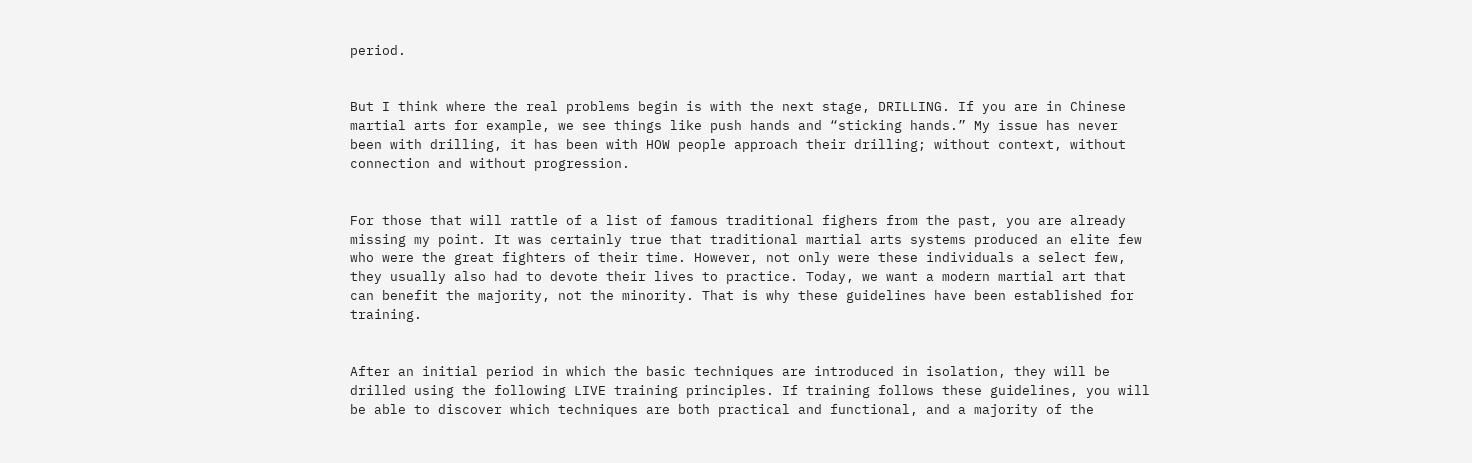period.


But I think where the real problems begin is with the next stage, DRILLING. If you are in Chinese martial arts for example, we see things like push hands and “sticking hands.” My issue has never been with drilling, it has been with HOW people approach their drilling; without context, without connection and without progression.


For those that will rattle of a list of famous traditional fighers from the past, you are already missing my point. It was certainly true that traditional martial arts systems produced an elite few who were the great fighters of their time. However, not only were these individuals a select few, they usually also had to devote their lives to practice. Today, we want a modern martial art that can benefit the majority, not the minority. That is why these guidelines have been established for training.


After an initial period in which the basic techniques are introduced in isolation, they will be drilled using the following LIVE training principles. If training follows these guidelines, you will be able to discover which techniques are both practical and functional, and a majority of the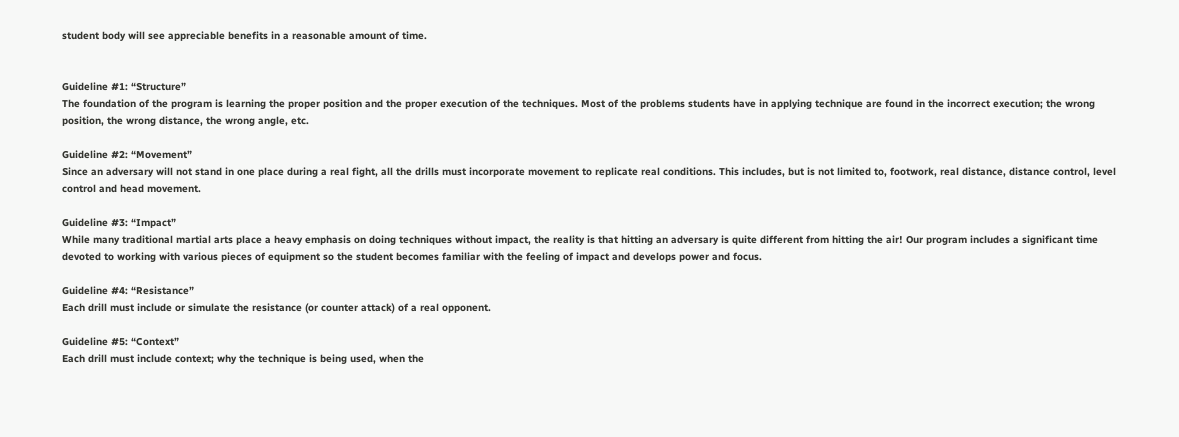student body will see appreciable benefits in a reasonable amount of time.


Guideline #1: “Structure”
The foundation of the program is learning the proper position and the proper execution of the techniques. Most of the problems students have in applying technique are found in the incorrect execution; the wrong position, the wrong distance, the wrong angle, etc.

Guideline #2: “Movement”
Since an adversary will not stand in one place during a real fight, all the drills must incorporate movement to replicate real conditions. This includes, but is not limited to, footwork, real distance, distance control, level control and head movement.

Guideline #3: “Impact”
While many traditional martial arts place a heavy emphasis on doing techniques without impact, the reality is that hitting an adversary is quite different from hitting the air! Our program includes a significant time devoted to working with various pieces of equipment so the student becomes familiar with the feeling of impact and develops power and focus.

Guideline #4: “Resistance”
Each drill must include or simulate the resistance (or counter attack) of a real opponent.

Guideline #5: “Context”
Each drill must include context; why the technique is being used, when the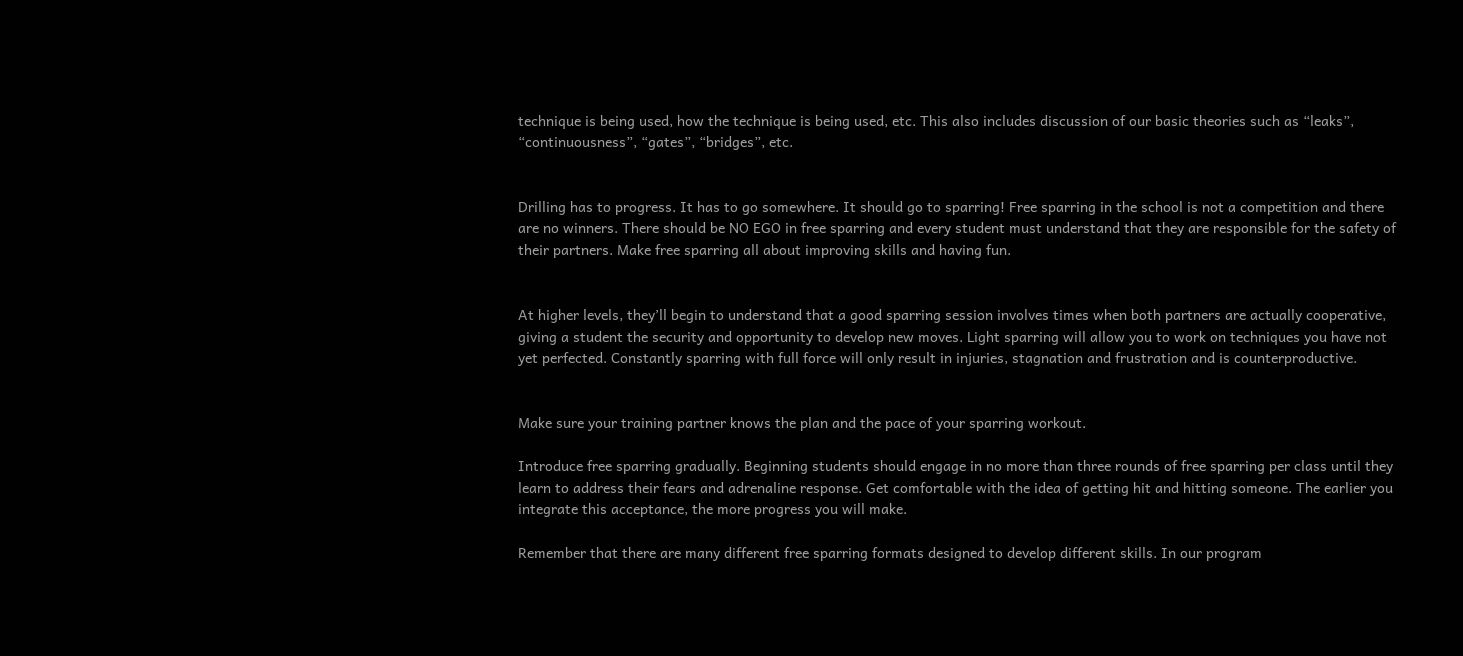technique is being used, how the technique is being used, etc. This also includes discussion of our basic theories such as “leaks”, “continuousness”, “gates”, “bridges”, etc.


Drilling has to progress. It has to go somewhere. It should go to sparring! Free sparring in the school is not a competition and there are no winners. There should be NO EGO in free sparring and every student must understand that they are responsible for the safety of their partners. Make free sparring all about improving skills and having fun.


At higher levels, they’ll begin to understand that a good sparring session involves times when both partners are actually cooperative, giving a student the security and opportunity to develop new moves. Light sparring will allow you to work on techniques you have not yet perfected. Constantly sparring with full force will only result in injuries, stagnation and frustration and is counterproductive.


Make sure your training partner knows the plan and the pace of your sparring workout.

Introduce free sparring gradually. Beginning students should engage in no more than three rounds of free sparring per class until they learn to address their fears and adrenaline response. Get comfortable with the idea of getting hit and hitting someone. The earlier you integrate this acceptance, the more progress you will make.

Remember that there are many different free sparring formats designed to develop different skills. In our program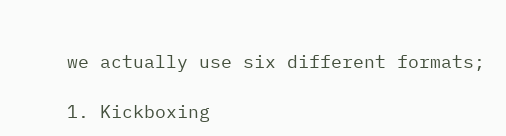we actually use six different formats;

1. Kickboxing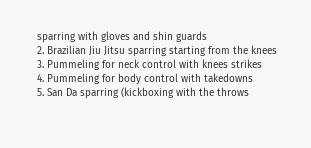sparring with gloves and shin guards
2. Brazilian Jiu Jitsu sparring starting from the knees
3. Pummeling for neck control with knees strikes
4. Pummeling for body control with takedowns
5. San Da sparring (kickboxing with the throws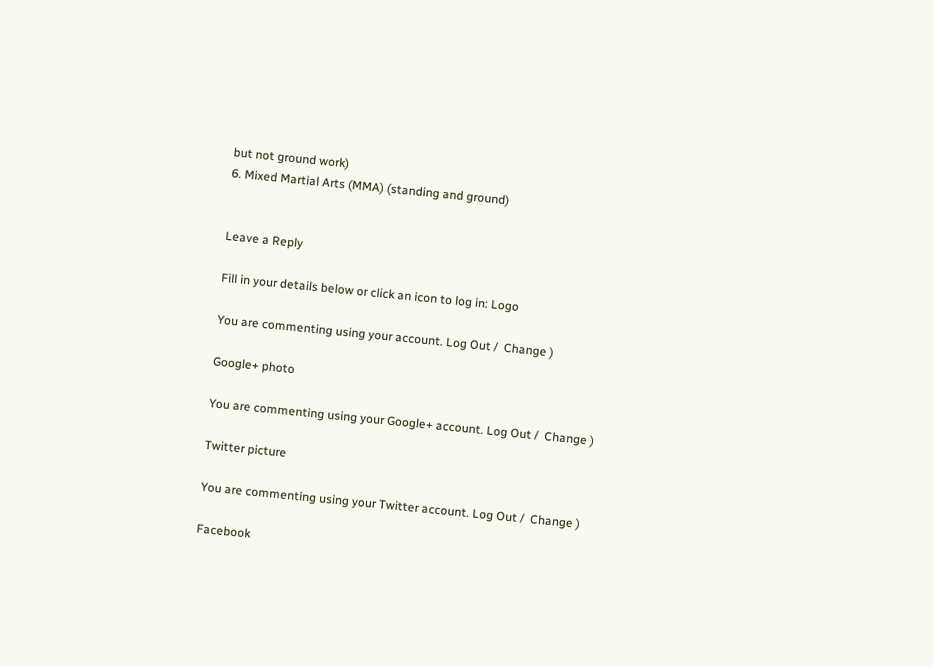but not ground work)
6. Mixed Martial Arts (MMA) (standing and ground)


Leave a Reply

Fill in your details below or click an icon to log in: Logo

You are commenting using your account. Log Out /  Change )

Google+ photo

You are commenting using your Google+ account. Log Out /  Change )

Twitter picture

You are commenting using your Twitter account. Log Out /  Change )

Facebook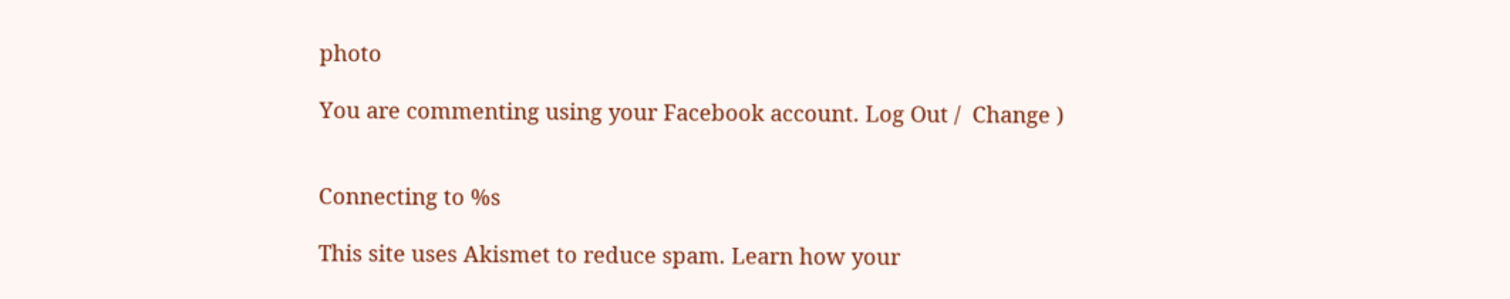photo

You are commenting using your Facebook account. Log Out /  Change )


Connecting to %s

This site uses Akismet to reduce spam. Learn how your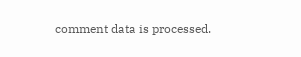comment data is processed.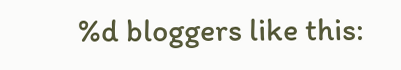%d bloggers like this: